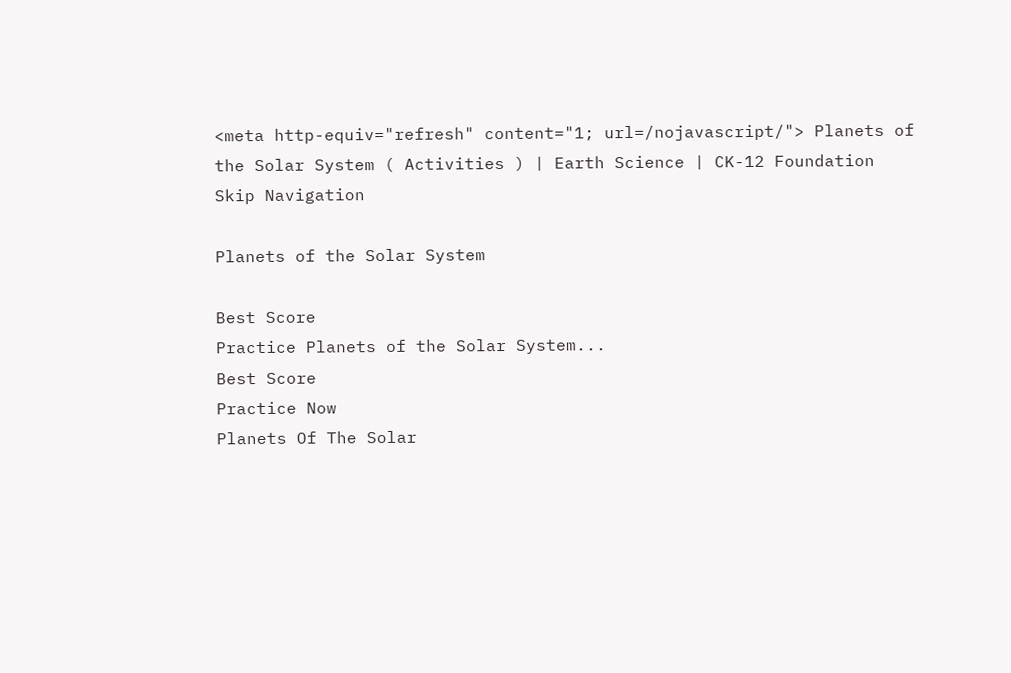<meta http-equiv="refresh" content="1; url=/nojavascript/"> Planets of the Solar System ( Activities ) | Earth Science | CK-12 Foundation
Skip Navigation

Planets of the Solar System

Best Score
Practice Planets of the Solar System...
Best Score
Practice Now
Planets Of The Solar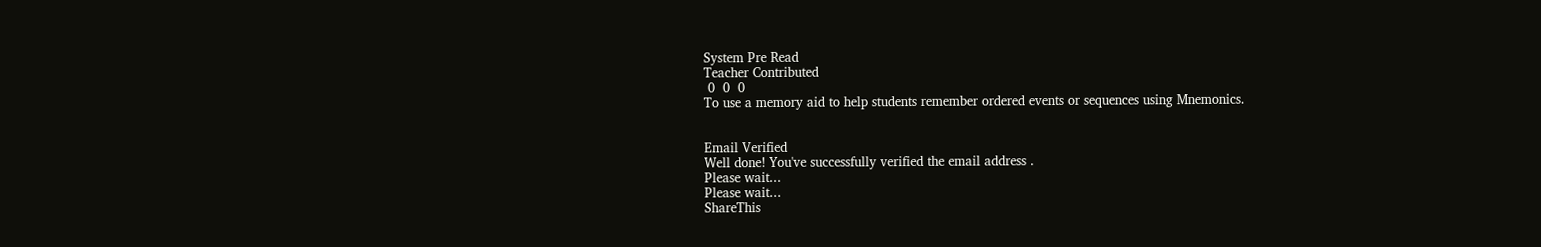System Pre Read
Teacher Contributed
 0  0  0
To use a memory aid to help students remember ordered events or sequences using Mnemonics.


Email Verified
Well done! You've successfully verified the email address .
Please wait...
Please wait...
ShareThis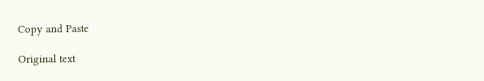Copy and Paste

Original text